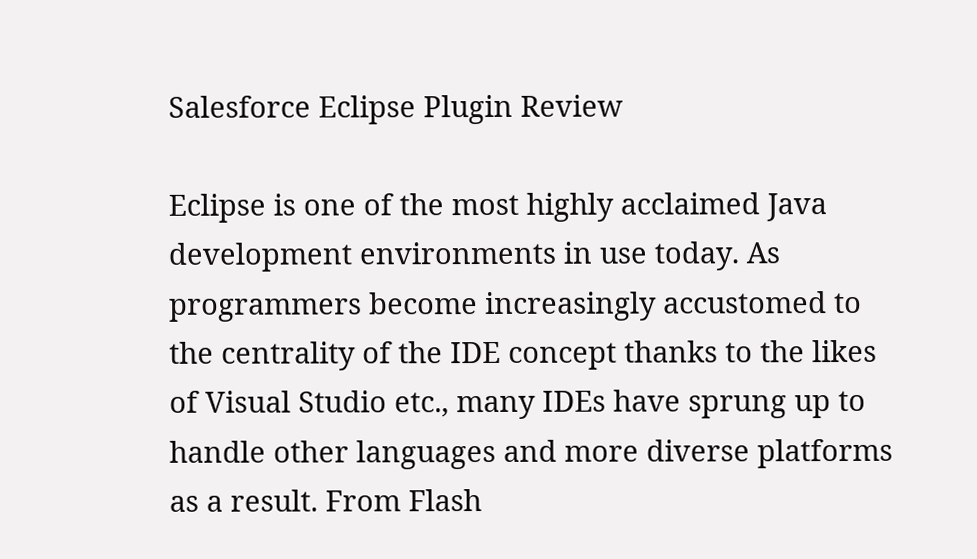Salesforce Eclipse Plugin Review

Eclipse is one of the most highly acclaimed Java development environments in use today. As programmers become increasingly accustomed to the centrality of the IDE concept thanks to the likes of Visual Studio etc., many IDEs have sprung up to handle other languages and more diverse platforms as a result. From Flash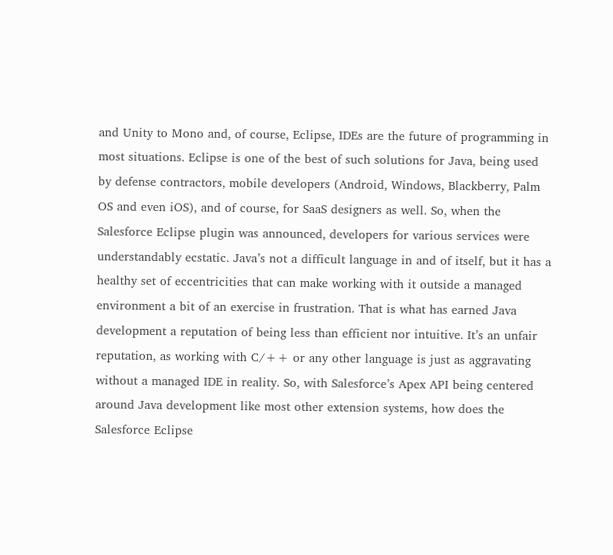and Unity to Mono and, of course, Eclipse, IDEs are the future of programming in most situations. Eclipse is one of the best of such solutions for Java, being used by defense contractors, mobile developers (Android, Windows, Blackberry, Palm OS and even iOS), and of course, for SaaS designers as well. So, when the Salesforce Eclipse plugin was announced, developers for various services were understandably ecstatic. Java’s not a difficult language in and of itself, but it has a healthy set of eccentricities that can make working with it outside a managed environment a bit of an exercise in frustration. That is what has earned Java development a reputation of being less than efficient nor intuitive. It’s an unfair reputation, as working with C/++ or any other language is just as aggravating without a managed IDE in reality. So, with Salesforce’s Apex API being centered around Java development like most other extension systems, how does the Salesforce Eclipse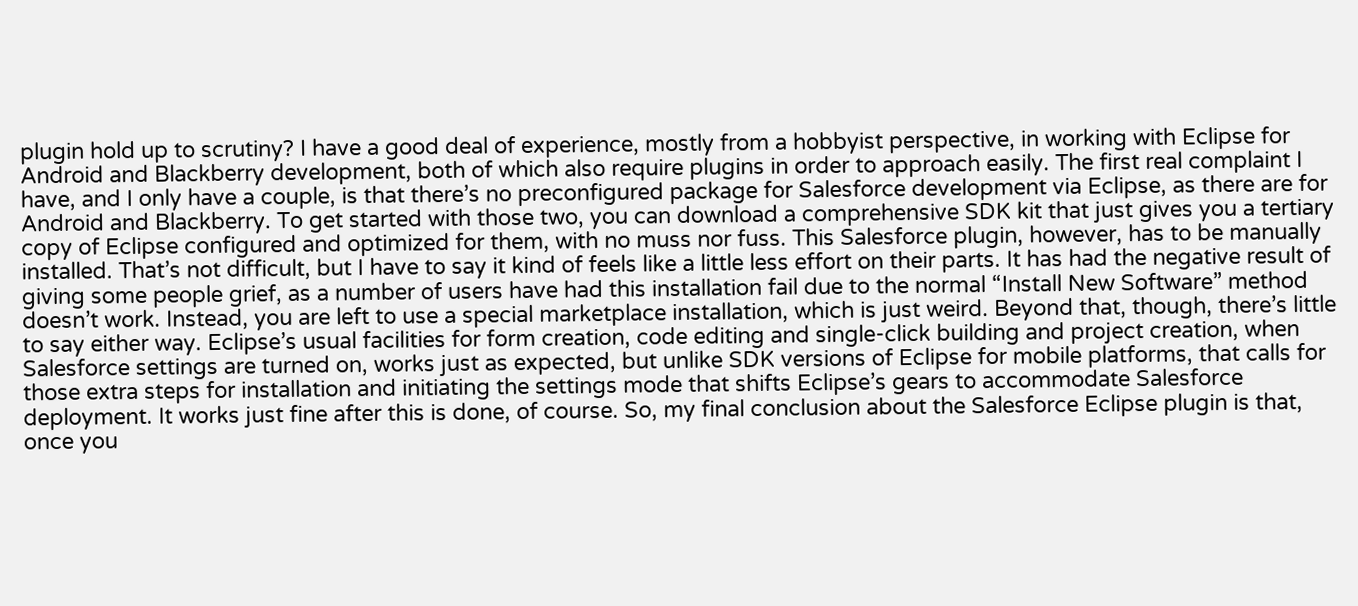plugin hold up to scrutiny? I have a good deal of experience, mostly from a hobbyist perspective, in working with Eclipse for Android and Blackberry development, both of which also require plugins in order to approach easily. The first real complaint I have, and I only have a couple, is that there’s no preconfigured package for Salesforce development via Eclipse, as there are for Android and Blackberry. To get started with those two, you can download a comprehensive SDK kit that just gives you a tertiary copy of Eclipse configured and optimized for them, with no muss nor fuss. This Salesforce plugin, however, has to be manually installed. That’s not difficult, but I have to say it kind of feels like a little less effort on their parts. It has had the negative result of giving some people grief, as a number of users have had this installation fail due to the normal “Install New Software” method doesn’t work. Instead, you are left to use a special marketplace installation, which is just weird. Beyond that, though, there’s little to say either way. Eclipse’s usual facilities for form creation, code editing and single-click building and project creation, when Salesforce settings are turned on, works just as expected, but unlike SDK versions of Eclipse for mobile platforms, that calls for those extra steps for installation and initiating the settings mode that shifts Eclipse’s gears to accommodate Salesforce deployment. It works just fine after this is done, of course. So, my final conclusion about the Salesforce Eclipse plugin is that, once you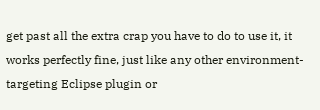get past all the extra crap you have to do to use it, it works perfectly fine, just like any other environment-targeting Eclipse plugin or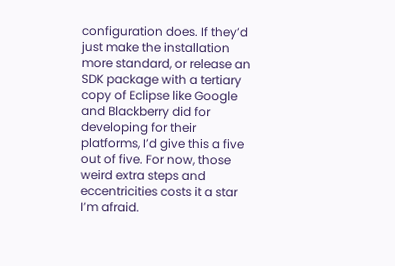configuration does. If they’d just make the installation more standard, or release an SDK package with a tertiary copy of Eclipse like Google and Blackberry did for developing for their platforms, I’d give this a five out of five. For now, those weird extra steps and eccentricities costs it a star I’m afraid.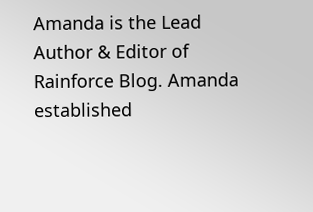Amanda is the Lead Author & Editor of Rainforce Blog. Amanda established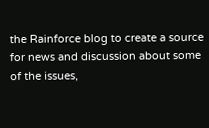the Rainforce blog to create a source for news and discussion about some of the issues,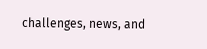challenges, news, and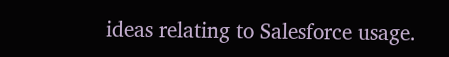ideas relating to Salesforce usage.